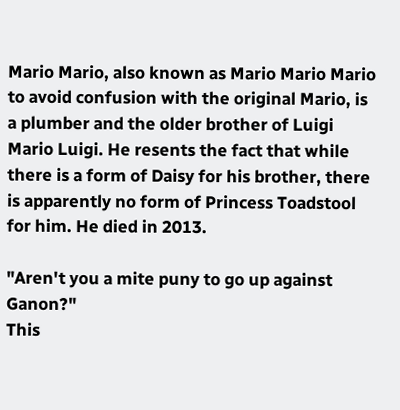Mario Mario, also known as Mario Mario Mario to avoid confusion with the original Mario, is a plumber and the older brother of Luigi Mario Luigi. He resents the fact that while there is a form of Daisy for his brother, there is apparently no form of Princess Toadstool for him. He died in 2013.

"Aren't you a mite puny to go up against Ganon?"
This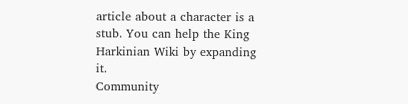article about a character is a stub. You can help the King Harkinian Wiki by expanding it.
Community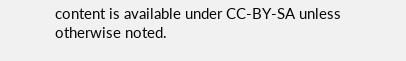content is available under CC-BY-SA unless otherwise noted.